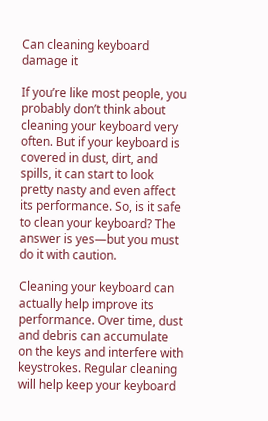Can cleaning keyboard damage it

If you’re like most people, you probably don’t think about cleaning your keyboard very often. But if your keyboard is covered in dust, dirt, and spills, it can start to look pretty nasty and even affect its performance. So, is it safe to clean your keyboard? The answer is yes—but you must do it with caution.

Cleaning your keyboard can actually help improve its performance. Over time, dust and debris can accumulate on the keys and interfere with keystrokes. Regular cleaning will help keep your keyboard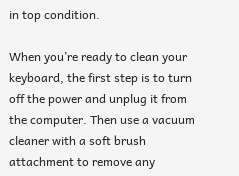in top condition.

When you’re ready to clean your keyboard, the first step is to turn off the power and unplug it from the computer. Then use a vacuum cleaner with a soft brush attachment to remove any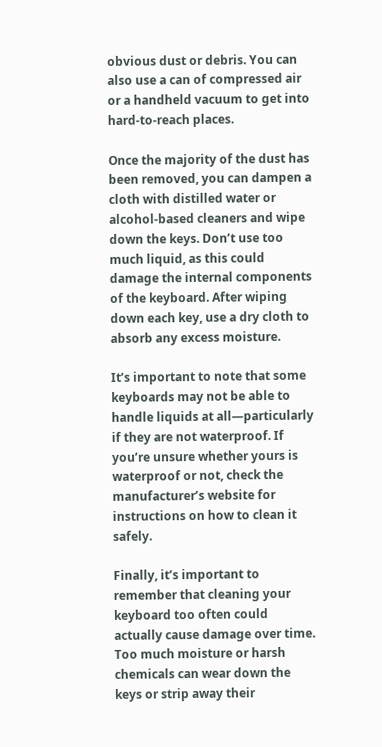obvious dust or debris. You can also use a can of compressed air or a handheld vacuum to get into hard-to-reach places.

Once the majority of the dust has been removed, you can dampen a cloth with distilled water or alcohol-based cleaners and wipe down the keys. Don’t use too much liquid, as this could damage the internal components of the keyboard. After wiping down each key, use a dry cloth to absorb any excess moisture.

It’s important to note that some keyboards may not be able to handle liquids at all—particularly if they are not waterproof. If you’re unsure whether yours is waterproof or not, check the manufacturer’s website for instructions on how to clean it safely.

Finally, it’s important to remember that cleaning your keyboard too often could actually cause damage over time. Too much moisture or harsh chemicals can wear down the keys or strip away their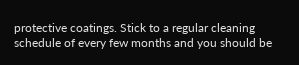protective coatings. Stick to a regular cleaning schedule of every few months and you should be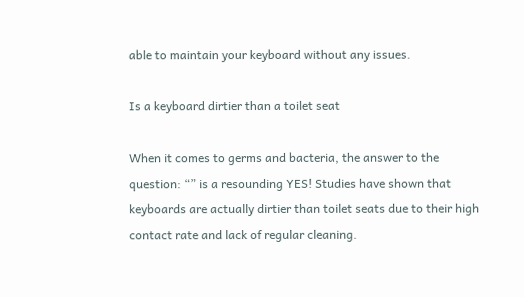able to maintain your keyboard without any issues.

Is a keyboard dirtier than a toilet seat

When it comes to germs and bacteria, the answer to the question: “” is a resounding YES! Studies have shown that keyboards are actually dirtier than toilet seats due to their high contact rate and lack of regular cleaning.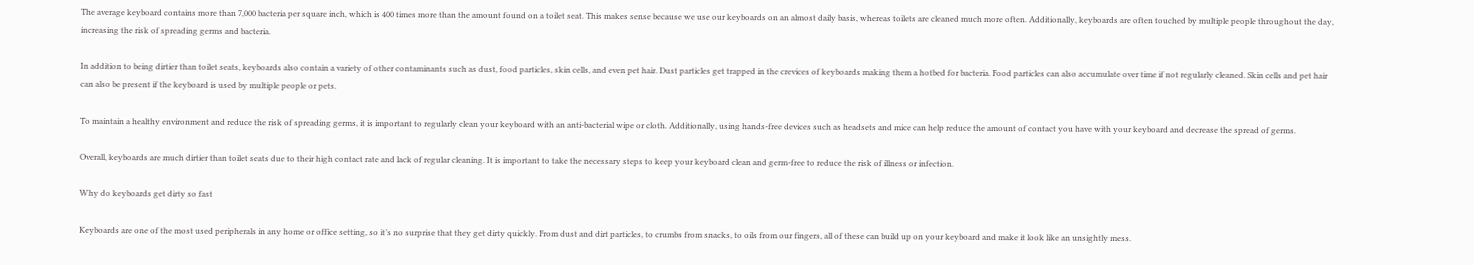The average keyboard contains more than 7,000 bacteria per square inch, which is 400 times more than the amount found on a toilet seat. This makes sense because we use our keyboards on an almost daily basis, whereas toilets are cleaned much more often. Additionally, keyboards are often touched by multiple people throughout the day, increasing the risk of spreading germs and bacteria.

In addition to being dirtier than toilet seats, keyboards also contain a variety of other contaminants such as dust, food particles, skin cells, and even pet hair. Dust particles get trapped in the crevices of keyboards making them a hotbed for bacteria. Food particles can also accumulate over time if not regularly cleaned. Skin cells and pet hair can also be present if the keyboard is used by multiple people or pets.

To maintain a healthy environment and reduce the risk of spreading germs, it is important to regularly clean your keyboard with an anti-bacterial wipe or cloth. Additionally, using hands-free devices such as headsets and mice can help reduce the amount of contact you have with your keyboard and decrease the spread of germs.

Overall, keyboards are much dirtier than toilet seats due to their high contact rate and lack of regular cleaning. It is important to take the necessary steps to keep your keyboard clean and germ-free to reduce the risk of illness or infection.

Why do keyboards get dirty so fast

Keyboards are one of the most used peripherals in any home or office setting, so it’s no surprise that they get dirty quickly. From dust and dirt particles, to crumbs from snacks, to oils from our fingers, all of these can build up on your keyboard and make it look like an unsightly mess.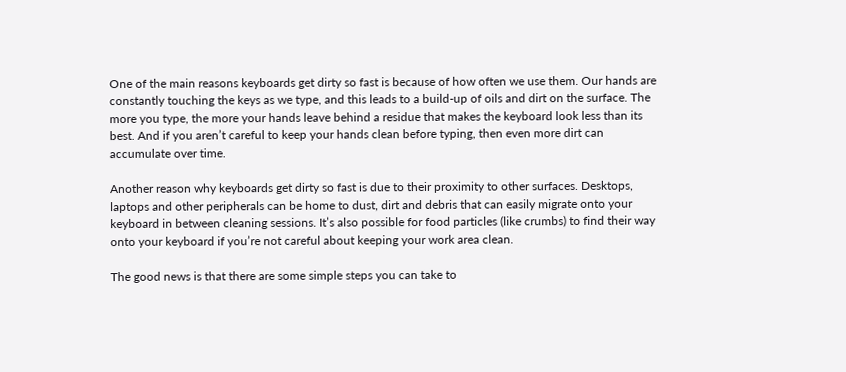One of the main reasons keyboards get dirty so fast is because of how often we use them. Our hands are constantly touching the keys as we type, and this leads to a build-up of oils and dirt on the surface. The more you type, the more your hands leave behind a residue that makes the keyboard look less than its best. And if you aren’t careful to keep your hands clean before typing, then even more dirt can accumulate over time.

Another reason why keyboards get dirty so fast is due to their proximity to other surfaces. Desktops, laptops and other peripherals can be home to dust, dirt and debris that can easily migrate onto your keyboard in between cleaning sessions. It’s also possible for food particles (like crumbs) to find their way onto your keyboard if you’re not careful about keeping your work area clean.

The good news is that there are some simple steps you can take to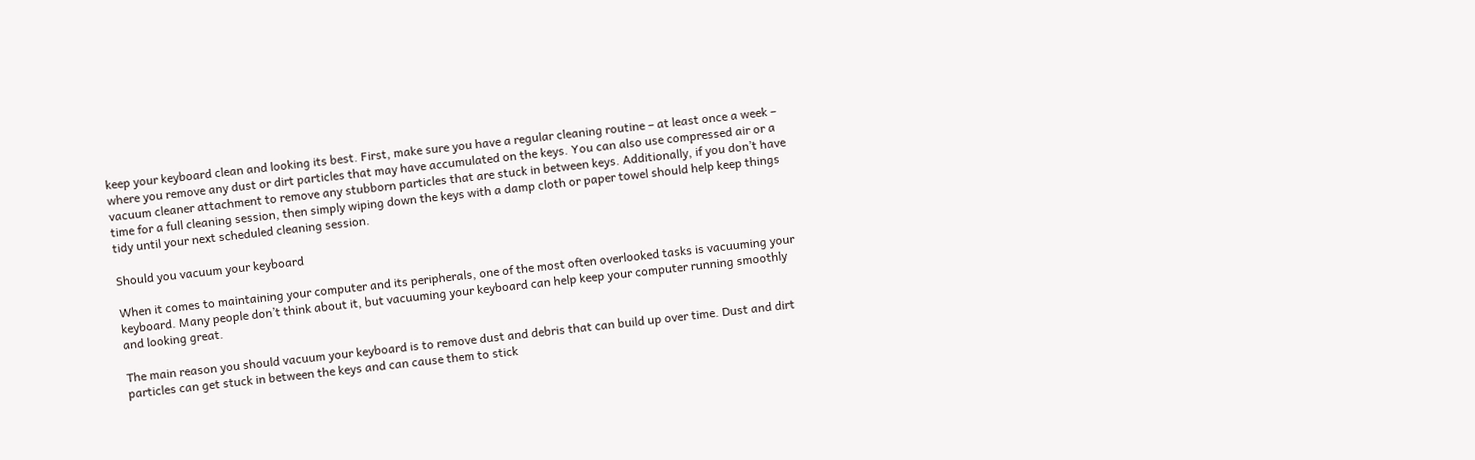keep your keyboard clean and looking its best. First, make sure you have a regular cleaning routine – at least once a week – where you remove any dust or dirt particles that may have accumulated on the keys. You can also use compressed air or a vacuum cleaner attachment to remove any stubborn particles that are stuck in between keys. Additionally, if you don’t have time for a full cleaning session, then simply wiping down the keys with a damp cloth or paper towel should help keep things tidy until your next scheduled cleaning session.

Should you vacuum your keyboard

When it comes to maintaining your computer and its peripherals, one of the most often overlooked tasks is vacuuming your keyboard. Many people don’t think about it, but vacuuming your keyboard can help keep your computer running smoothly and looking great.

The main reason you should vacuum your keyboard is to remove dust and debris that can build up over time. Dust and dirt particles can get stuck in between the keys and can cause them to stick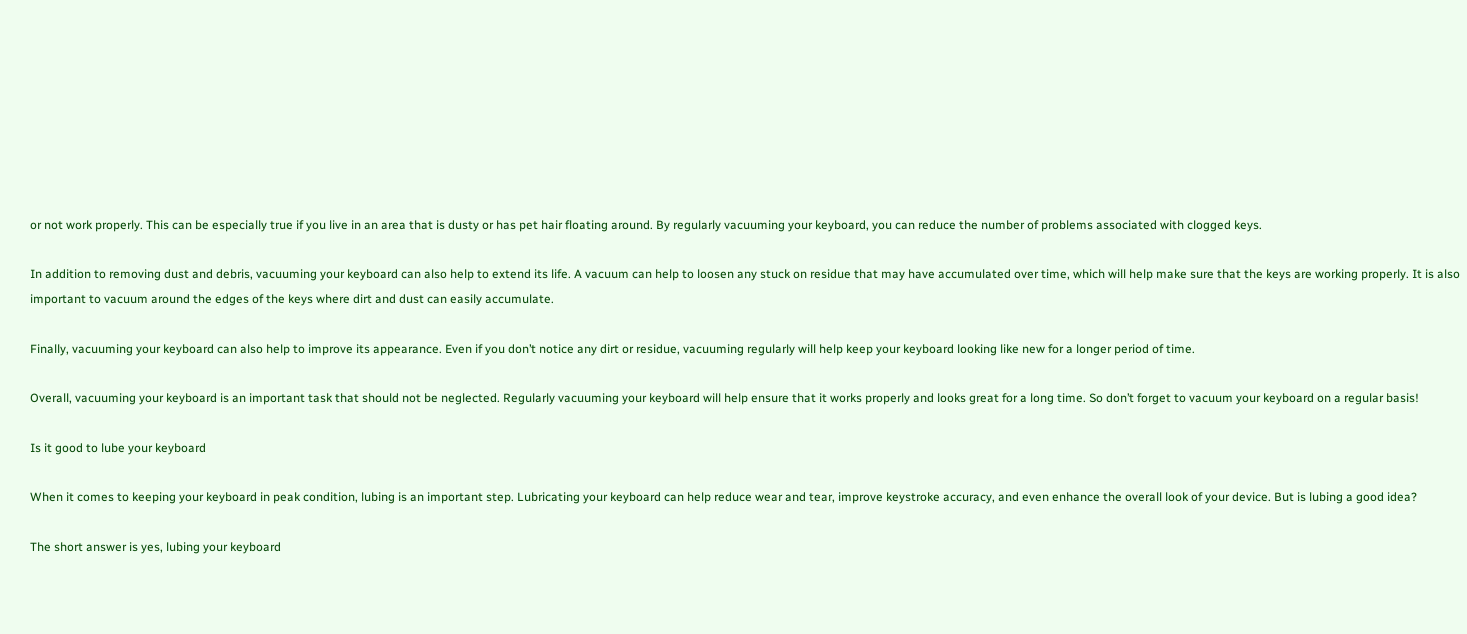or not work properly. This can be especially true if you live in an area that is dusty or has pet hair floating around. By regularly vacuuming your keyboard, you can reduce the number of problems associated with clogged keys.

In addition to removing dust and debris, vacuuming your keyboard can also help to extend its life. A vacuum can help to loosen any stuck on residue that may have accumulated over time, which will help make sure that the keys are working properly. It is also important to vacuum around the edges of the keys where dirt and dust can easily accumulate.

Finally, vacuuming your keyboard can also help to improve its appearance. Even if you don’t notice any dirt or residue, vacuuming regularly will help keep your keyboard looking like new for a longer period of time.

Overall, vacuuming your keyboard is an important task that should not be neglected. Regularly vacuuming your keyboard will help ensure that it works properly and looks great for a long time. So don’t forget to vacuum your keyboard on a regular basis!

Is it good to lube your keyboard

When it comes to keeping your keyboard in peak condition, lubing is an important step. Lubricating your keyboard can help reduce wear and tear, improve keystroke accuracy, and even enhance the overall look of your device. But is lubing a good idea?

The short answer is yes, lubing your keyboard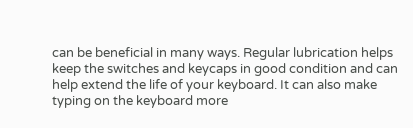can be beneficial in many ways. Regular lubrication helps keep the switches and keycaps in good condition and can help extend the life of your keyboard. It can also make typing on the keyboard more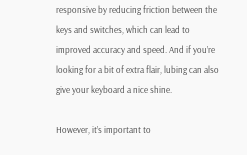responsive by reducing friction between the keys and switches, which can lead to improved accuracy and speed. And if you’re looking for a bit of extra flair, lubing can also give your keyboard a nice shine.

However, it’s important to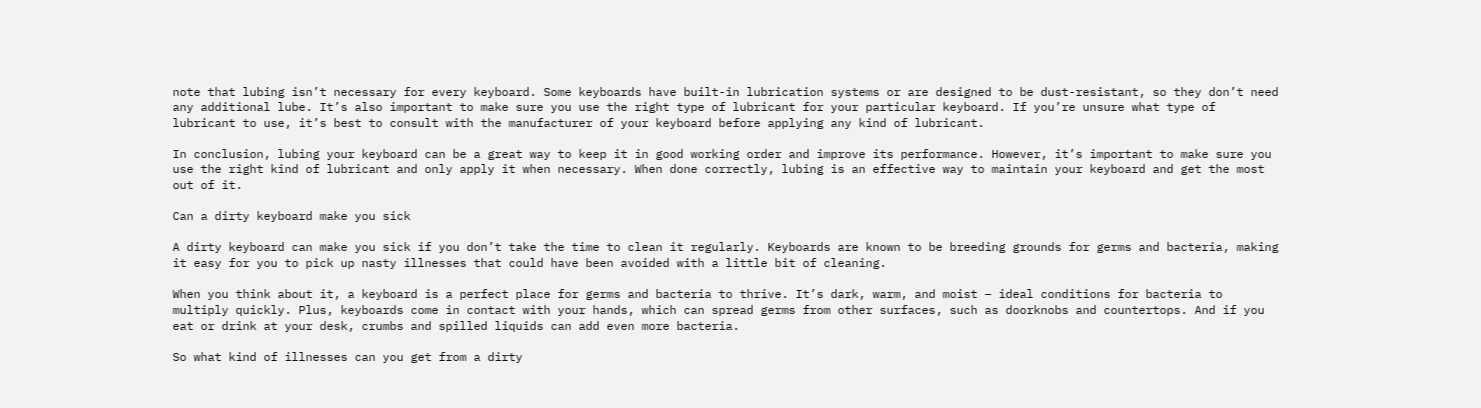note that lubing isn’t necessary for every keyboard. Some keyboards have built-in lubrication systems or are designed to be dust-resistant, so they don’t need any additional lube. It’s also important to make sure you use the right type of lubricant for your particular keyboard. If you’re unsure what type of lubricant to use, it’s best to consult with the manufacturer of your keyboard before applying any kind of lubricant.

In conclusion, lubing your keyboard can be a great way to keep it in good working order and improve its performance. However, it’s important to make sure you use the right kind of lubricant and only apply it when necessary. When done correctly, lubing is an effective way to maintain your keyboard and get the most out of it.

Can a dirty keyboard make you sick

A dirty keyboard can make you sick if you don’t take the time to clean it regularly. Keyboards are known to be breeding grounds for germs and bacteria, making it easy for you to pick up nasty illnesses that could have been avoided with a little bit of cleaning.

When you think about it, a keyboard is a perfect place for germs and bacteria to thrive. It’s dark, warm, and moist – ideal conditions for bacteria to multiply quickly. Plus, keyboards come in contact with your hands, which can spread germs from other surfaces, such as doorknobs and countertops. And if you eat or drink at your desk, crumbs and spilled liquids can add even more bacteria.

So what kind of illnesses can you get from a dirty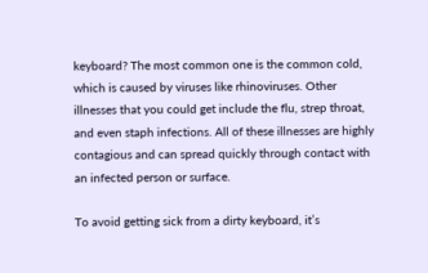keyboard? The most common one is the common cold, which is caused by viruses like rhinoviruses. Other illnesses that you could get include the flu, strep throat, and even staph infections. All of these illnesses are highly contagious and can spread quickly through contact with an infected person or surface.

To avoid getting sick from a dirty keyboard, it’s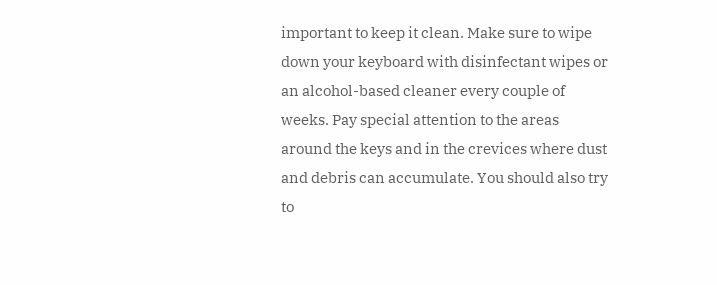important to keep it clean. Make sure to wipe down your keyboard with disinfectant wipes or an alcohol-based cleaner every couple of weeks. Pay special attention to the areas around the keys and in the crevices where dust and debris can accumulate. You should also try to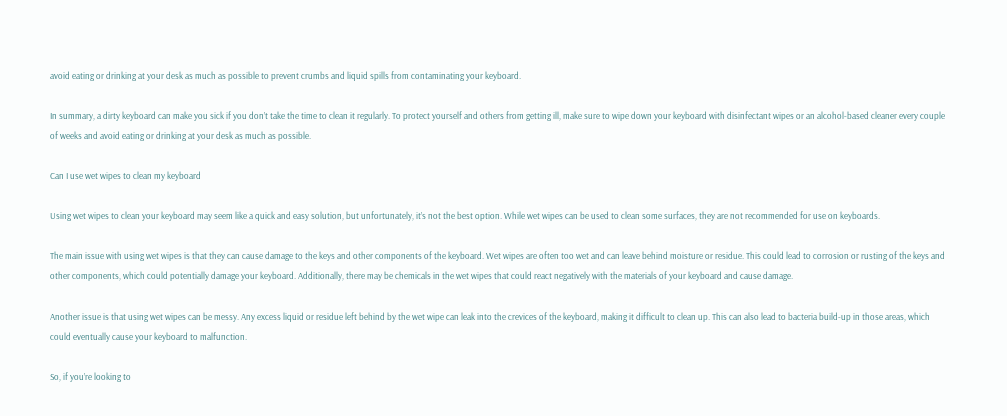avoid eating or drinking at your desk as much as possible to prevent crumbs and liquid spills from contaminating your keyboard.

In summary, a dirty keyboard can make you sick if you don’t take the time to clean it regularly. To protect yourself and others from getting ill, make sure to wipe down your keyboard with disinfectant wipes or an alcohol-based cleaner every couple of weeks and avoid eating or drinking at your desk as much as possible.

Can I use wet wipes to clean my keyboard

Using wet wipes to clean your keyboard may seem like a quick and easy solution, but unfortunately, it’s not the best option. While wet wipes can be used to clean some surfaces, they are not recommended for use on keyboards.

The main issue with using wet wipes is that they can cause damage to the keys and other components of the keyboard. Wet wipes are often too wet and can leave behind moisture or residue. This could lead to corrosion or rusting of the keys and other components, which could potentially damage your keyboard. Additionally, there may be chemicals in the wet wipes that could react negatively with the materials of your keyboard and cause damage.

Another issue is that using wet wipes can be messy. Any excess liquid or residue left behind by the wet wipe can leak into the crevices of the keyboard, making it difficult to clean up. This can also lead to bacteria build-up in those areas, which could eventually cause your keyboard to malfunction.

So, if you’re looking to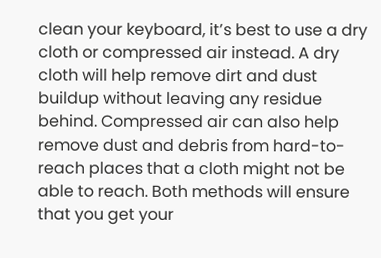clean your keyboard, it’s best to use a dry cloth or compressed air instead. A dry cloth will help remove dirt and dust buildup without leaving any residue behind. Compressed air can also help remove dust and debris from hard-to-reach places that a cloth might not be able to reach. Both methods will ensure that you get your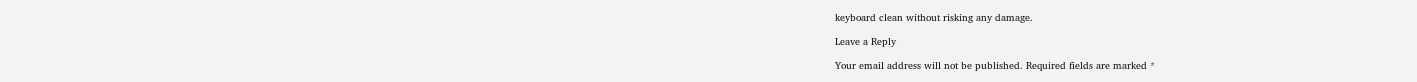keyboard clean without risking any damage.

Leave a Reply

Your email address will not be published. Required fields are marked *